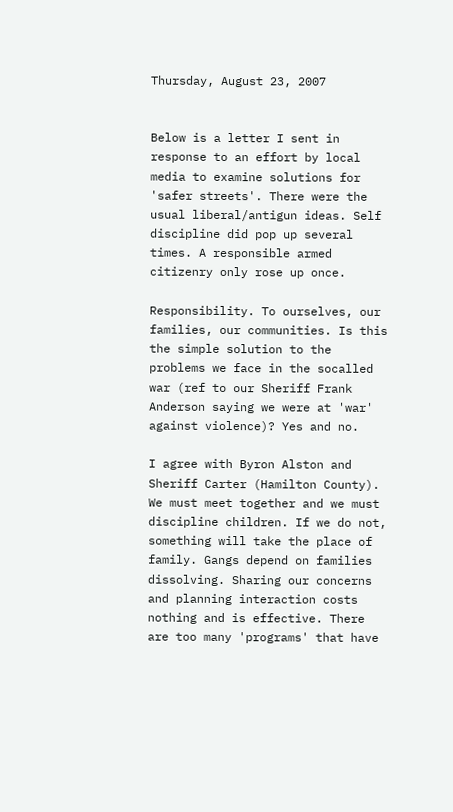Thursday, August 23, 2007


Below is a letter I sent in response to an effort by local media to examine solutions for 'safer streets'. There were the usual liberal/antigun ideas. Self discipline did pop up several times. A responsible armed citizenry only rose up once.

Responsibility. To ourselves, our families, our communities. Is this the simple solution to the problems we face in the socalled war (ref to our Sheriff Frank Anderson saying we were at 'war' against violence)? Yes and no.

I agree with Byron Alston and Sheriff Carter (Hamilton County). We must meet together and we must discipline children. If we do not, something will take the place of family. Gangs depend on families dissolving. Sharing our concerns and planning interaction costs nothing and is effective. There are too many 'programs' that have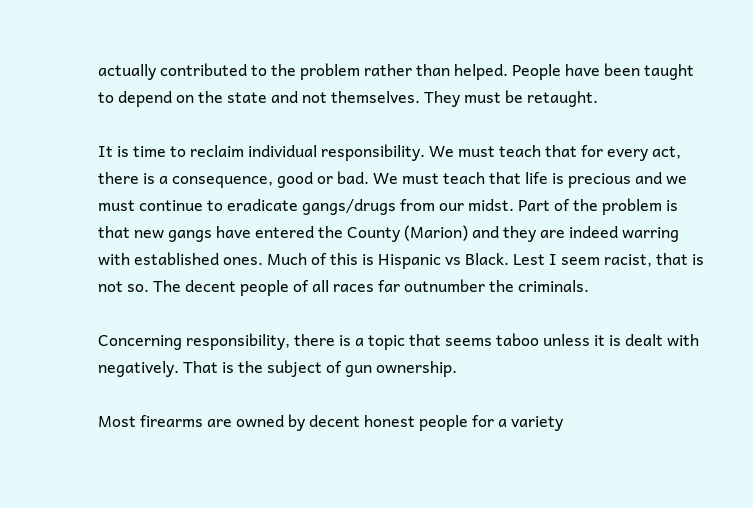actually contributed to the problem rather than helped. People have been taught to depend on the state and not themselves. They must be retaught.

It is time to reclaim individual responsibility. We must teach that for every act, there is a consequence, good or bad. We must teach that life is precious and we must continue to eradicate gangs/drugs from our midst. Part of the problem is that new gangs have entered the County (Marion) and they are indeed warring with established ones. Much of this is Hispanic vs Black. Lest I seem racist, that is not so. The decent people of all races far outnumber the criminals.

Concerning responsibility, there is a topic that seems taboo unless it is dealt with negatively. That is the subject of gun ownership.

Most firearms are owned by decent honest people for a variety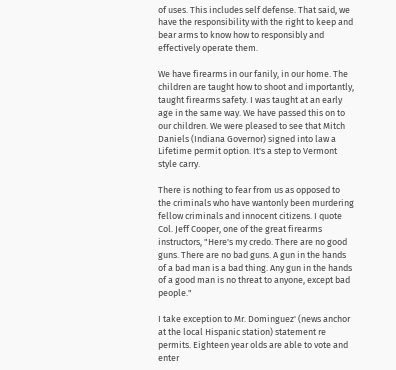of uses. This includes self defense. That said, we have the responsibility with the right to keep and bear arms to know how to responsibly and effectively operate them.

We have firearms in our fanily, in our home. The children are taught how to shoot and importantly, taught firearms safety. I was taught at an early age in the same way. We have passed this on to our children. We were pleased to see that Mitch Daniels (Indiana Governor) signed into law a Lifetime permit option. It's a step to Vermont style carry.

There is nothing to fear from us as opposed to the criminals who have wantonly been murdering fellow criminals and innocent citizens. I quote Col. Jeff Cooper, one of the great firearms instructors, "Here's my credo. There are no good guns. There are no bad guns. A gun in the hands of a bad man is a bad thing. Any gun in the hands of a good man is no threat to anyone, except bad people."

I take exception to Mr. Dominguez' (news anchor at the local Hispanic station) statement re permits. Eighteen year olds are able to vote and enter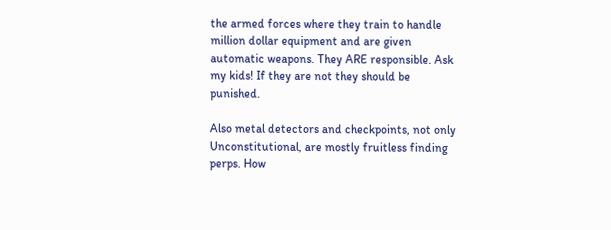the armed forces where they train to handle million dollar equipment and are given automatic weapons. They ARE responsible. Ask my kids! If they are not they should be punished.

Also metal detectors and checkpoints, not only Unconstitutional, are mostly fruitless finding perps. How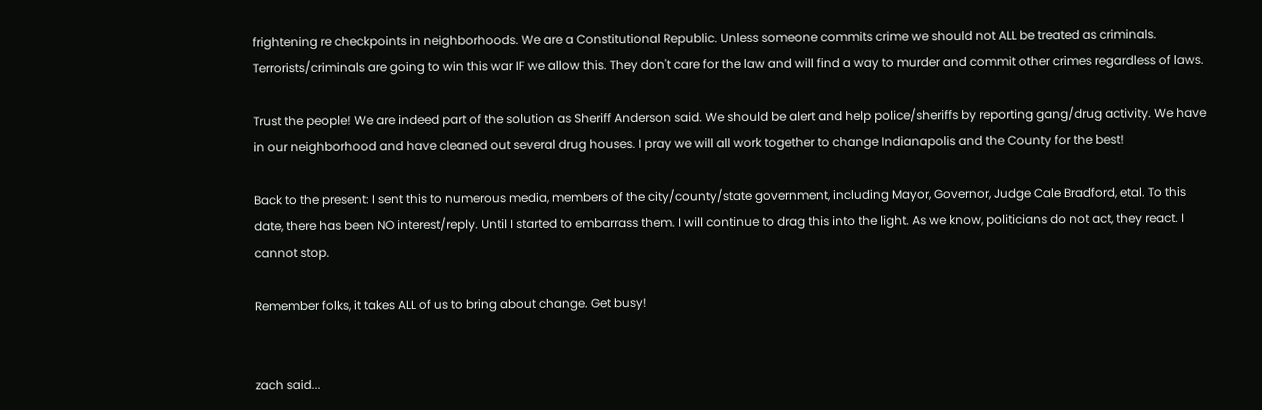frightening re checkpoints in neighborhoods. We are a Constitutional Republic. Unless someone commits crime we should not ALL be treated as criminals. Terrorists/criminals are going to win this war IF we allow this. They don't care for the law and will find a way to murder and commit other crimes regardless of laws.

Trust the people! We are indeed part of the solution as Sheriff Anderson said. We should be alert and help police/sheriffs by reporting gang/drug activity. We have in our neighborhood and have cleaned out several drug houses. I pray we will all work together to change Indianapolis and the County for the best!

Back to the present: I sent this to numerous media, members of the city/county/state government, including Mayor, Governor, Judge Cale Bradford, etal. To this date, there has been NO interest/reply. Until I started to embarrass them. I will continue to drag this into the light. As we know, politicians do not act, they react. I cannot stop.

Remember folks, it takes ALL of us to bring about change. Get busy!


zach said...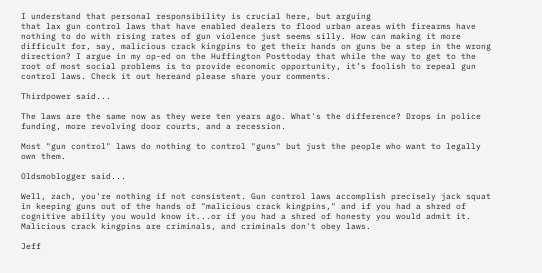I understand that personal responsibility is crucial here, but arguing
that lax gun control laws that have enabled dealers to flood urban areas with firearms have nothing to do with rising rates of gun violence just seems silly. How can making it more difficult for, say, malicious crack kingpins to get their hands on guns be a step in the wrong direction? I argue in my op-ed on the Huffington Posttoday that while the way to get to the root of most social problems is to provide economic opportunity, it’s foolish to repeal gun control laws. Check it out hereand please share your comments.

Thirdpower said...

The laws are the same now as they were ten years ago. What's the difference? Drops in police funding, more revolving door courts, and a recession.

Most "gun control" laws do nothing to control "guns" but just the people who want to legally own them.

Oldsmoblogger said...

Well, zach, you're nothing if not consistent. Gun control laws accomplish precisely jack squat in keeping guns out of the hands of "malicious crack kingpins," and if you had a shred of cognitive ability you would know it...or if you had a shred of honesty you would admit it. Malicious crack kingpins are criminals, and criminals don't obey laws.

Jeff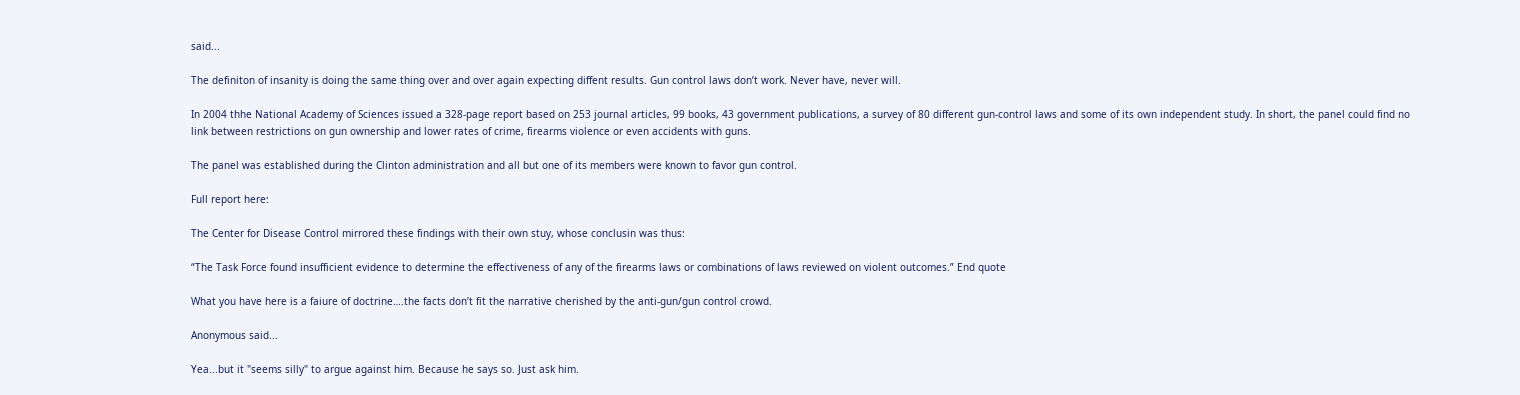said...

The definiton of insanity is doing the same thing over and over again expecting diffent results. Gun control laws don’t work. Never have, never will.

In 2004 thhe National Academy of Sciences issued a 328-page report based on 253 journal articles, 99 books, 43 government publications, a survey of 80 different gun-control laws and some of its own independent study. In short, the panel could find no link between restrictions on gun ownership and lower rates of crime, firearms violence or even accidents with guns.

The panel was established during the Clinton administration and all but one of its members were known to favor gun control.

Full report here:

The Center for Disease Control mirrored these findings with their own stuy, whose conclusin was thus:

“The Task Force found insufficient evidence to determine the effectiveness of any of the firearms laws or combinations of laws reviewed on violent outcomes.” End quote

What you have here is a faiure of doctrine….the facts don’t fit the narrative cherished by the anti-gun/gun control crowd.

Anonymous said...

Yea...but it "seems silly" to argue against him. Because he says so. Just ask him.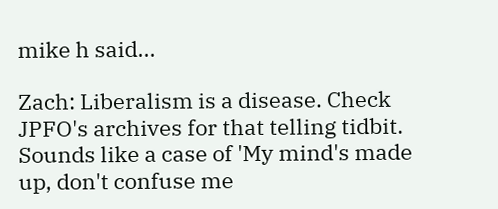mike h said...

Zach: Liberalism is a disease. Check JPFO's archives for that telling tidbit. Sounds like a case of 'My mind's made up, don't confuse me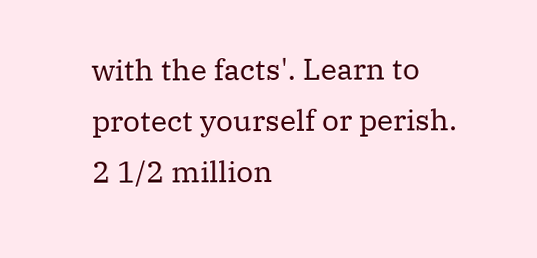with the facts'. Learn to protect yourself or perish. 2 1/2 million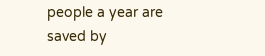people a year are saved by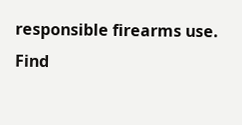responsible firearms use. Find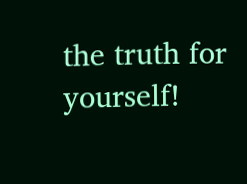the truth for yourself!